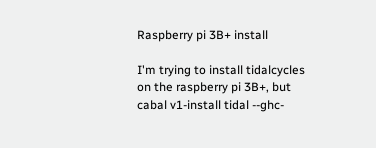Raspberry pi 3B+ install

I'm trying to install tidalcycles on the raspberry pi 3B+, but cabal v1-install tidal --ghc-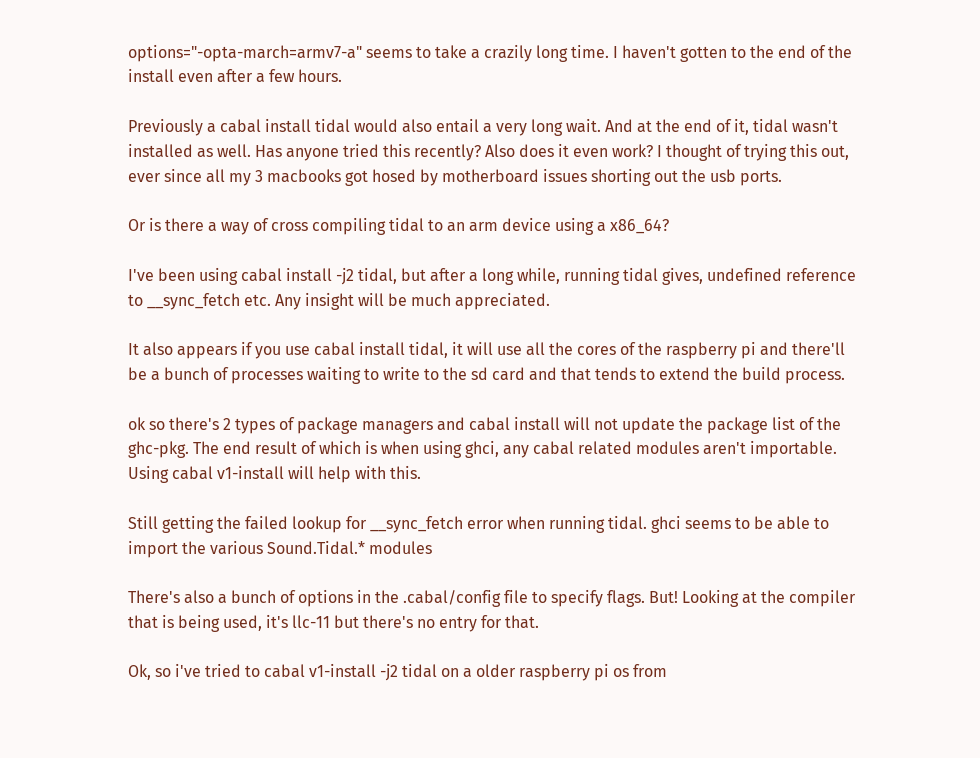options="-opta-march=armv7-a" seems to take a crazily long time. I haven't gotten to the end of the install even after a few hours.

Previously a cabal install tidal would also entail a very long wait. And at the end of it, tidal wasn't installed as well. Has anyone tried this recently? Also does it even work? I thought of trying this out, ever since all my 3 macbooks got hosed by motherboard issues shorting out the usb ports.

Or is there a way of cross compiling tidal to an arm device using a x86_64?

I've been using cabal install -j2 tidal, but after a long while, running tidal gives, undefined reference to __sync_fetch etc. Any insight will be much appreciated.

It also appears if you use cabal install tidal, it will use all the cores of the raspberry pi and there'll be a bunch of processes waiting to write to the sd card and that tends to extend the build process.

ok so there's 2 types of package managers and cabal install will not update the package list of the ghc-pkg. The end result of which is when using ghci, any cabal related modules aren't importable. Using cabal v1-install will help with this.

Still getting the failed lookup for __sync_fetch error when running tidal. ghci seems to be able to import the various Sound.Tidal.* modules

There's also a bunch of options in the .cabal/config file to specify flags. But! Looking at the compiler that is being used, it's llc-11 but there's no entry for that.

Ok, so i've tried to cabal v1-install -j2 tidal on a older raspberry pi os from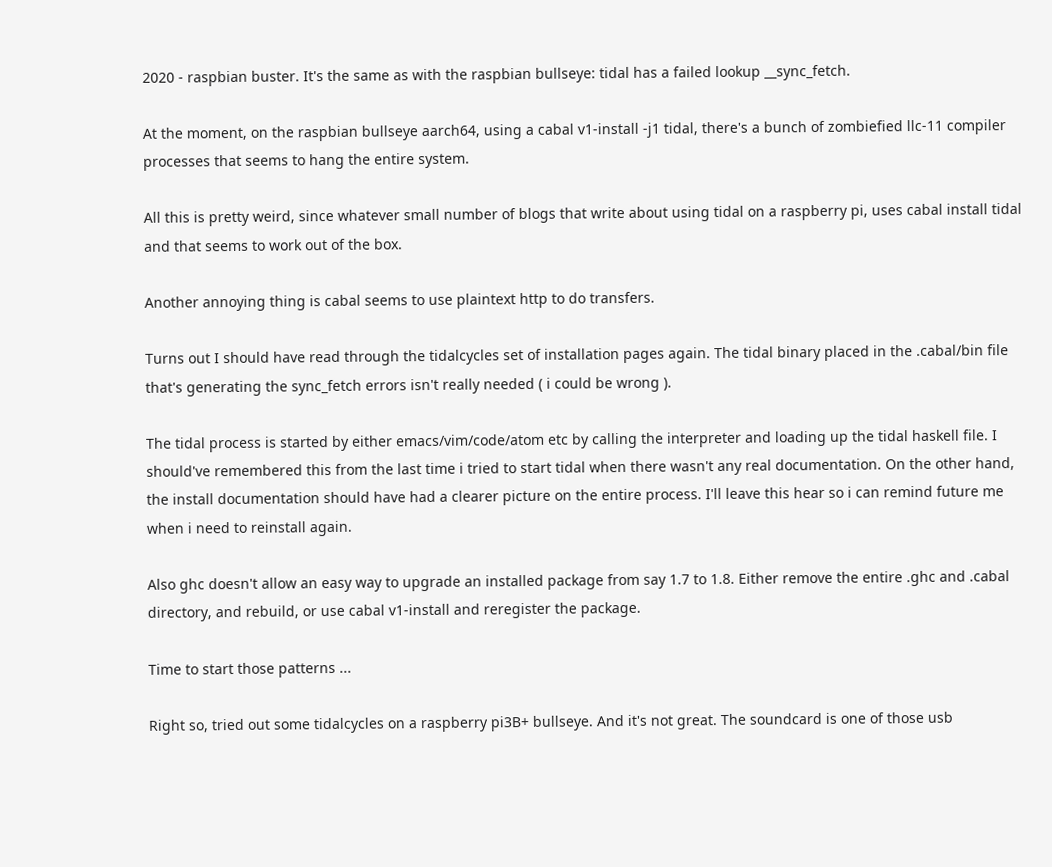2020 - raspbian buster. It's the same as with the raspbian bullseye: tidal has a failed lookup __sync_fetch.

At the moment, on the raspbian bullseye aarch64, using a cabal v1-install -j1 tidal, there's a bunch of zombiefied llc-11 compiler processes that seems to hang the entire system.

All this is pretty weird, since whatever small number of blogs that write about using tidal on a raspberry pi, uses cabal install tidal and that seems to work out of the box.

Another annoying thing is cabal seems to use plaintext http to do transfers.

Turns out I should have read through the tidalcycles set of installation pages again. The tidal binary placed in the .cabal/bin file that's generating the sync_fetch errors isn't really needed ( i could be wrong ).

The tidal process is started by either emacs/vim/code/atom etc by calling the interpreter and loading up the tidal haskell file. I should've remembered this from the last time i tried to start tidal when there wasn't any real documentation. On the other hand, the install documentation should have had a clearer picture on the entire process. I'll leave this hear so i can remind future me when i need to reinstall again.

Also ghc doesn't allow an easy way to upgrade an installed package from say 1.7 to 1.8. Either remove the entire .ghc and .cabal directory, and rebuild, or use cabal v1-install and reregister the package.

Time to start those patterns ...

Right so, tried out some tidalcycles on a raspberry pi3B+ bullseye. And it's not great. The soundcard is one of those usb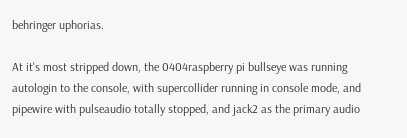behringer uphorias.

At it's most stripped down, the 0404raspberry pi bullseye was running autologin to the console, with supercollider running in console mode, and pipewire with pulseaudio totally stopped, and jack2 as the primary audio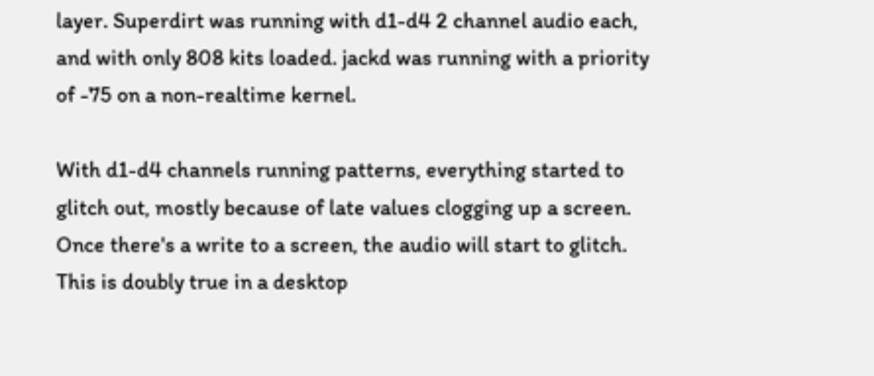layer. Superdirt was running with d1-d4 2 channel audio each, and with only 808 kits loaded. jackd was running with a priority of -75 on a non-realtime kernel.

With d1-d4 channels running patterns, everything started to glitch out, mostly because of late values clogging up a screen. Once there's a write to a screen, the audio will start to glitch. This is doubly true in a desktop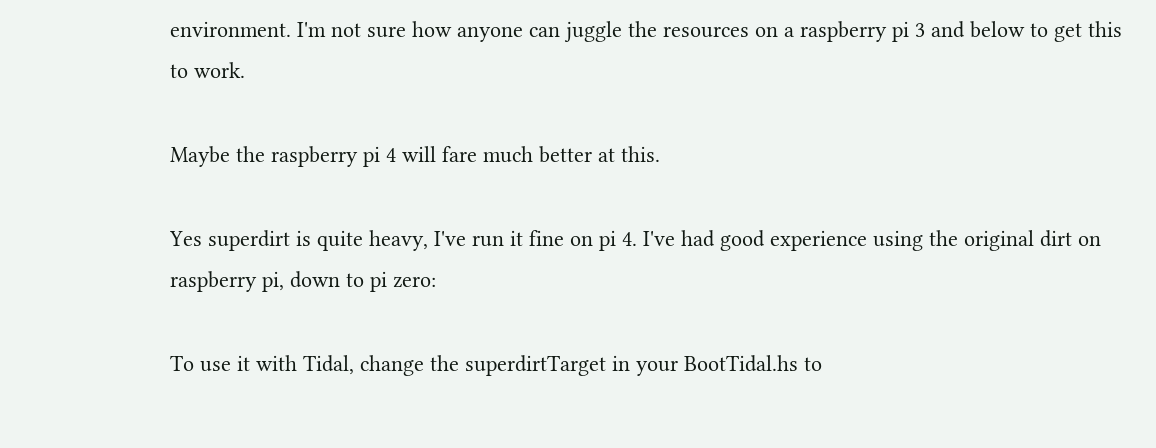environment. I'm not sure how anyone can juggle the resources on a raspberry pi 3 and below to get this to work.

Maybe the raspberry pi 4 will fare much better at this.

Yes superdirt is quite heavy, I've run it fine on pi 4. I've had good experience using the original dirt on raspberry pi, down to pi zero:

To use it with Tidal, change the superdirtTarget in your BootTidal.hs to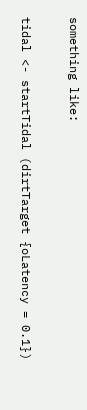something like:

tidal <- startTidal (dirtTarget {oLatency = 0.1})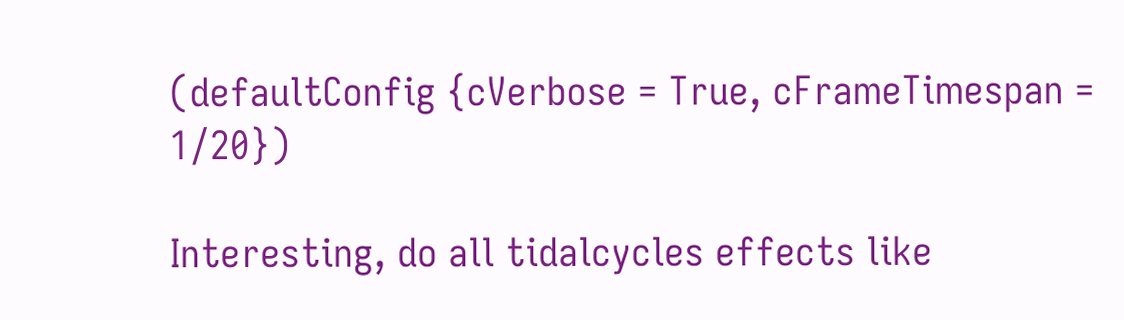(defaultConfig {cVerbose = True, cFrameTimespan = 1/20})

Interesting, do all tidalcycles effects like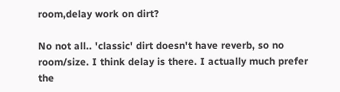room,delay work on dirt?

No not all.. 'classic' dirt doesn't have reverb, so no room/size. I think delay is there. I actually much prefer the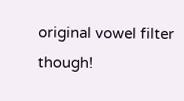original vowel filter though!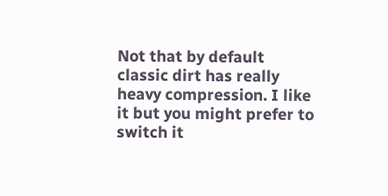Not that by default classic dirt has really heavy compression. I like it but you might prefer to switch it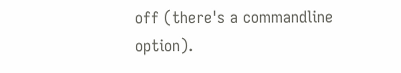off (there's a commandline option).